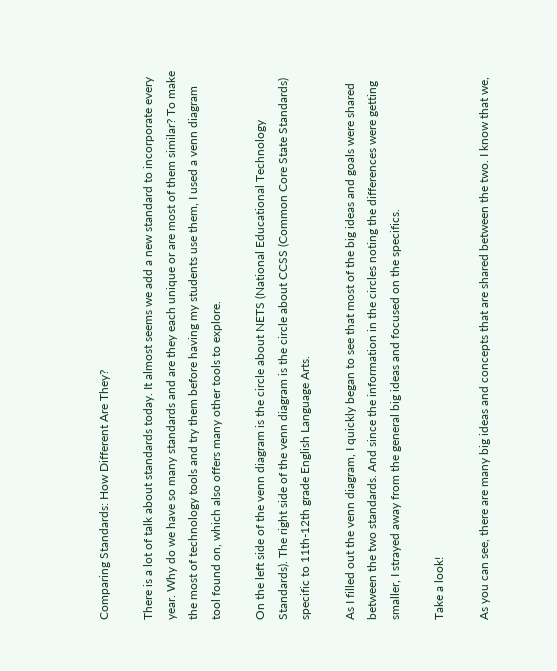Comparing Standards: How Different Are They?

There is a lot of talk about standards today. It almost seems we add a new standard to incorporate every year. Why do we have so many standards and are they each unique or are most of them similar? To make the most of technology tools and try them before having my students use them, I used a venn diagram tool found on, which also offers many other tools to explore.

On the left side of the venn diagram is the circle about NETS (National Educational Technology Standards). The right side of the venn diagram is the circle about CCSS (Common Core State Standards) specific to 11th-12th grade English Language Arts.

As I filled out the venn diagram, I quickly began to see that most of the big ideas and goals were shared between the two standards. And since the information in the circles noting the differences were getting smaller, I strayed away from the general big ideas and focused on the specifics.

Take a look!

As you can see, there are many big ideas and concepts that are shared between the two. I know that we,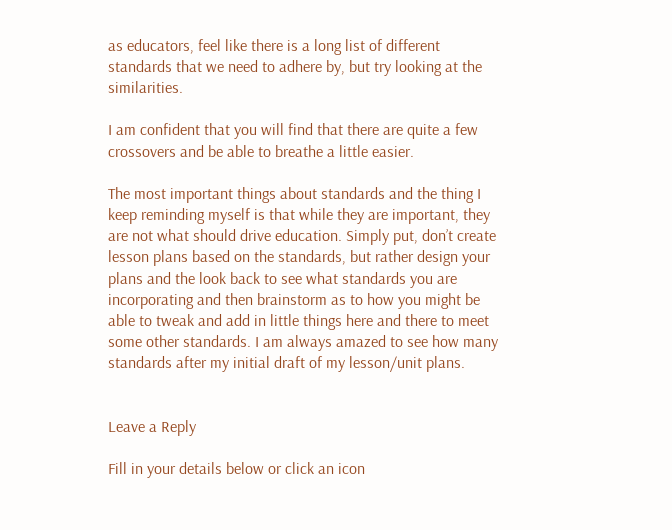as educators, feel like there is a long list of different standards that we need to adhere by, but try looking at the similarities.

I am confident that you will find that there are quite a few crossovers and be able to breathe a little easier.

The most important things about standards and the thing I keep reminding myself is that while they are important, they are not what should drive education. Simply put, don’t create lesson plans based on the standards, but rather design your plans and the look back to see what standards you are incorporating and then brainstorm as to how you might be able to tweak and add in little things here and there to meet some other standards. I am always amazed to see how many standards after my initial draft of my lesson/unit plans.


Leave a Reply

Fill in your details below or click an icon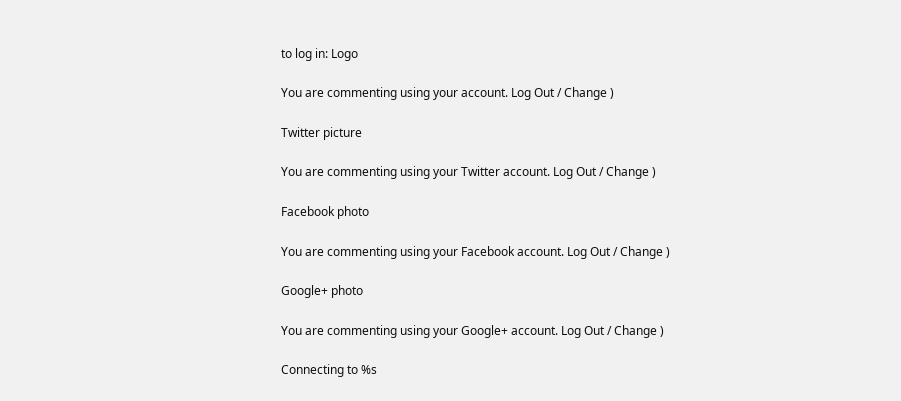to log in: Logo

You are commenting using your account. Log Out / Change )

Twitter picture

You are commenting using your Twitter account. Log Out / Change )

Facebook photo

You are commenting using your Facebook account. Log Out / Change )

Google+ photo

You are commenting using your Google+ account. Log Out / Change )

Connecting to %s